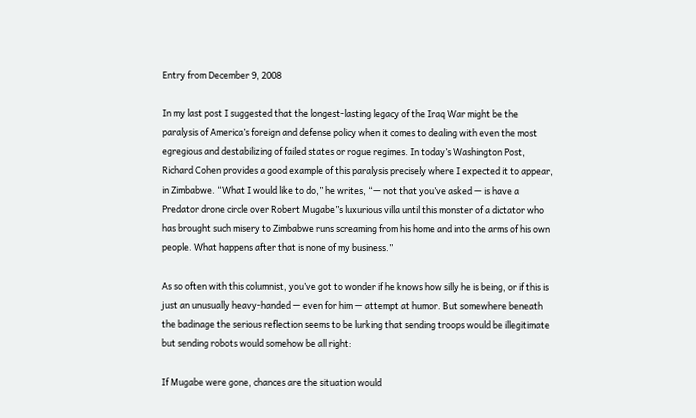Entry from December 9, 2008

In my last post I suggested that the longest-lasting legacy of the Iraq War might be the paralysis of America’s foreign and defense policy when it comes to dealing with even the most egregious and destabilizing of failed states or rogue regimes. In today’s Washington Post, Richard Cohen provides a good example of this paralysis precisely where I expected it to appear, in Zimbabwe. “What I would like to do,” he writes, “— not that you’ve asked — is have a Predator drone circle over Robert Mugabe”s luxurious villa until this monster of a dictator who has brought such misery to Zimbabwe runs screaming from his home and into the arms of his own people. What happens after that is none of my business.”

As so often with this columnist, you’ve got to wonder if he knows how silly he is being, or if this is just an unusually heavy-handed — even for him — attempt at humor. But somewhere beneath the badinage the serious reflection seems to be lurking that sending troops would be illegitimate but sending robots would somehow be all right:

If Mugabe were gone, chances are the situation would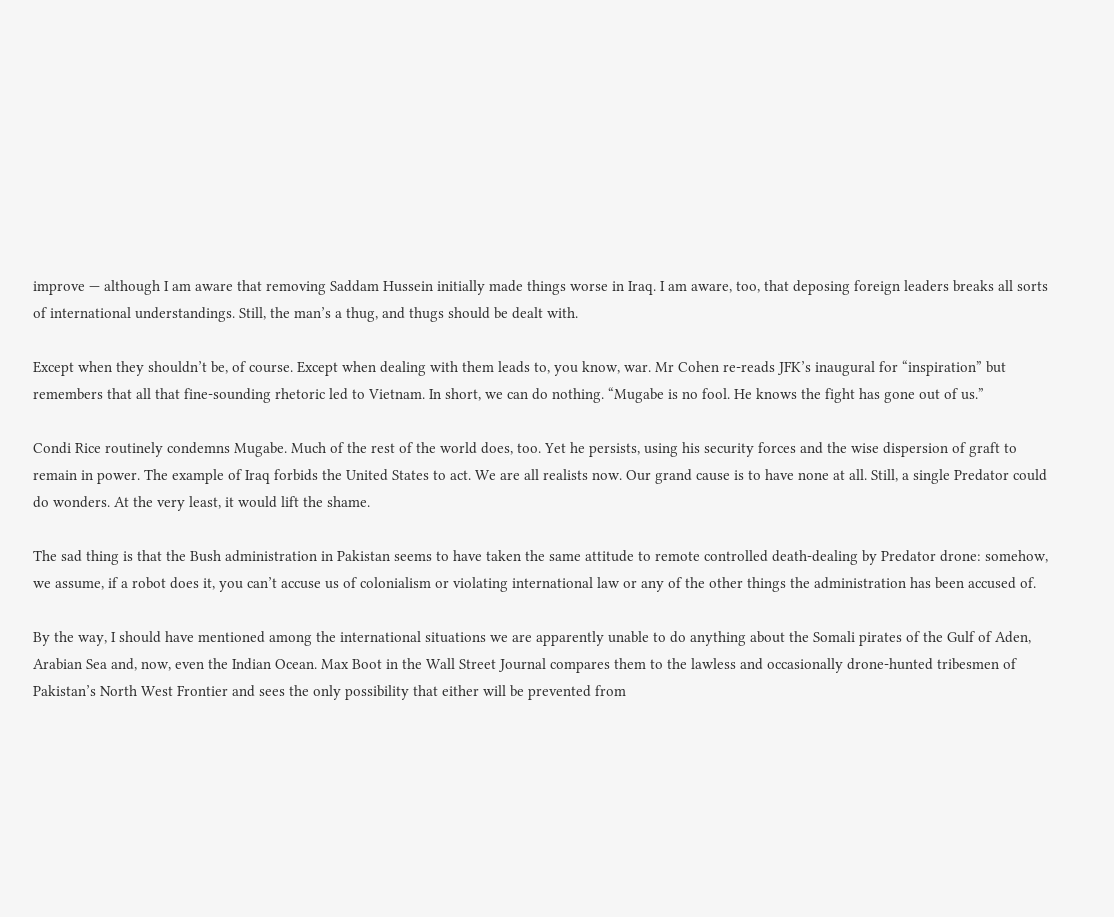improve — although I am aware that removing Saddam Hussein initially made things worse in Iraq. I am aware, too, that deposing foreign leaders breaks all sorts of international understandings. Still, the man’s a thug, and thugs should be dealt with.

Except when they shouldn’t be, of course. Except when dealing with them leads to, you know, war. Mr Cohen re-reads JFK’s inaugural for “inspiration” but remembers that all that fine-sounding rhetoric led to Vietnam. In short, we can do nothing. “Mugabe is no fool. He knows the fight has gone out of us.”

Condi Rice routinely condemns Mugabe. Much of the rest of the world does, too. Yet he persists, using his security forces and the wise dispersion of graft to remain in power. The example of Iraq forbids the United States to act. We are all realists now. Our grand cause is to have none at all. Still, a single Predator could do wonders. At the very least, it would lift the shame.

The sad thing is that the Bush administration in Pakistan seems to have taken the same attitude to remote controlled death-dealing by Predator drone: somehow, we assume, if a robot does it, you can’t accuse us of colonialism or violating international law or any of the other things the administration has been accused of.

By the way, I should have mentioned among the international situations we are apparently unable to do anything about the Somali pirates of the Gulf of Aden, Arabian Sea and, now, even the Indian Ocean. Max Boot in the Wall Street Journal compares them to the lawless and occasionally drone-hunted tribesmen of Pakistan’s North West Frontier and sees the only possibility that either will be prevented from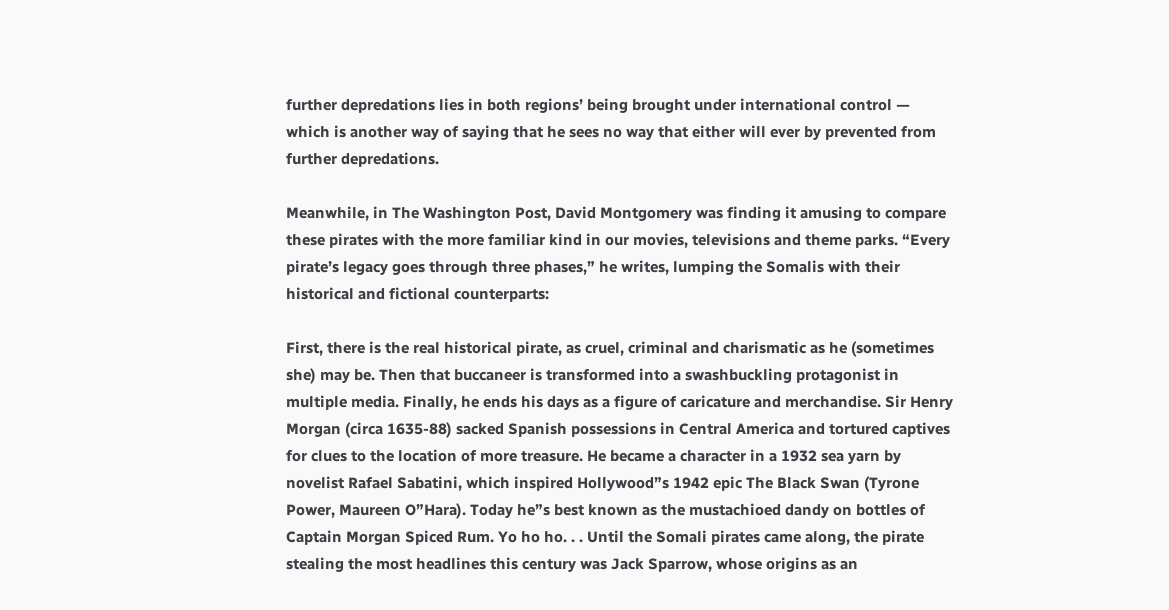further depredations lies in both regions’ being brought under international control — which is another way of saying that he sees no way that either will ever by prevented from further depredations.

Meanwhile, in The Washington Post, David Montgomery was finding it amusing to compare these pirates with the more familiar kind in our movies, televisions and theme parks. “Every pirate’s legacy goes through three phases,” he writes, lumping the Somalis with their historical and fictional counterparts:

First, there is the real historical pirate, as cruel, criminal and charismatic as he (sometimes she) may be. Then that buccaneer is transformed into a swashbuckling protagonist in multiple media. Finally, he ends his days as a figure of caricature and merchandise. Sir Henry Morgan (circa 1635-88) sacked Spanish possessions in Central America and tortured captives for clues to the location of more treasure. He became a character in a 1932 sea yarn by novelist Rafael Sabatini, which inspired Hollywood”s 1942 epic The Black Swan (Tyrone Power, Maureen O”Hara). Today he”s best known as the mustachioed dandy on bottles of Captain Morgan Spiced Rum. Yo ho ho. . . Until the Somali pirates came along, the pirate stealing the most headlines this century was Jack Sparrow, whose origins as an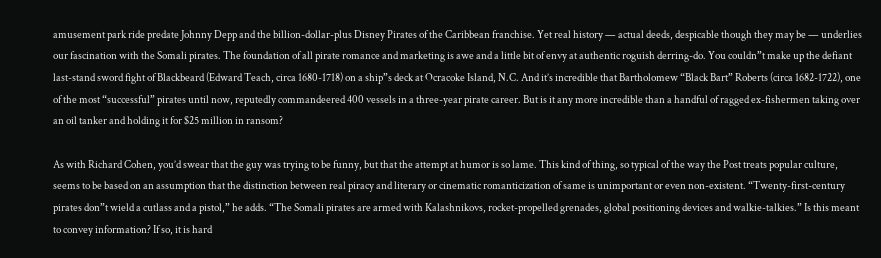amusement park ride predate Johnny Depp and the billion-dollar-plus Disney Pirates of the Caribbean franchise. Yet real history — actual deeds, despicable though they may be — underlies our fascination with the Somali pirates. The foundation of all pirate romance and marketing is awe and a little bit of envy at authentic roguish derring-do. You couldn”t make up the defiant last-stand sword fight of Blackbeard (Edward Teach, circa 1680-1718) on a ship”s deck at Ocracoke Island, N.C. And it’s incredible that Bartholomew “Black Bart” Roberts (circa 1682-1722), one of the most “successful” pirates until now, reputedly commandeered 400 vessels in a three-year pirate career. But is it any more incredible than a handful of ragged ex-fishermen taking over an oil tanker and holding it for $25 million in ransom?

As with Richard Cohen, you’d swear that the guy was trying to be funny, but that the attempt at humor is so lame. This kind of thing, so typical of the way the Post treats popular culture, seems to be based on an assumption that the distinction between real piracy and literary or cinematic romanticization of same is unimportant or even non-existent. “Twenty-first-century pirates don”t wield a cutlass and a pistol,” he adds. “The Somali pirates are armed with Kalashnikovs, rocket-propelled grenades, global positioning devices and walkie-talkies.” Is this meant to convey information? If so, it is hard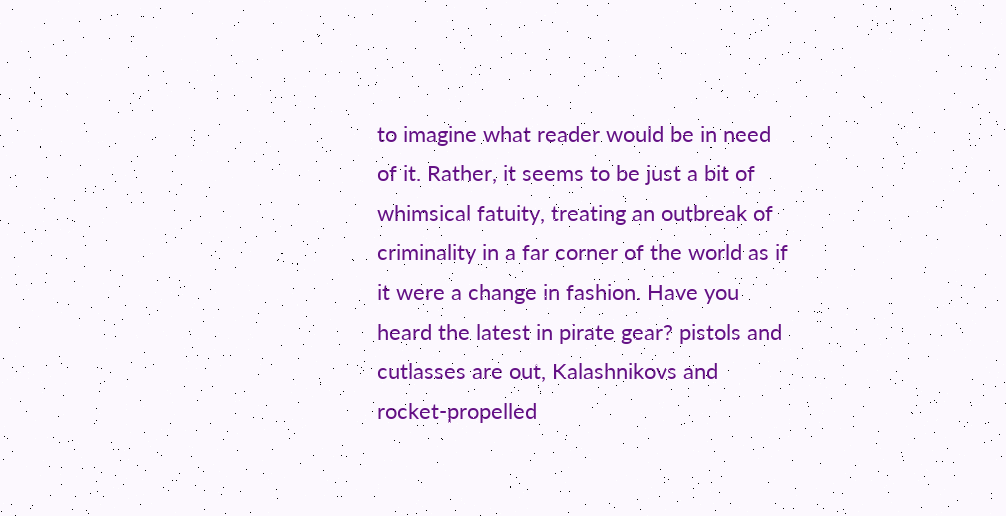to imagine what reader would be in need of it. Rather, it seems to be just a bit of whimsical fatuity, treating an outbreak of criminality in a far corner of the world as if it were a change in fashion. Have you heard the latest in pirate gear? pistols and cutlasses are out, Kalashnikovs and rocket-propelled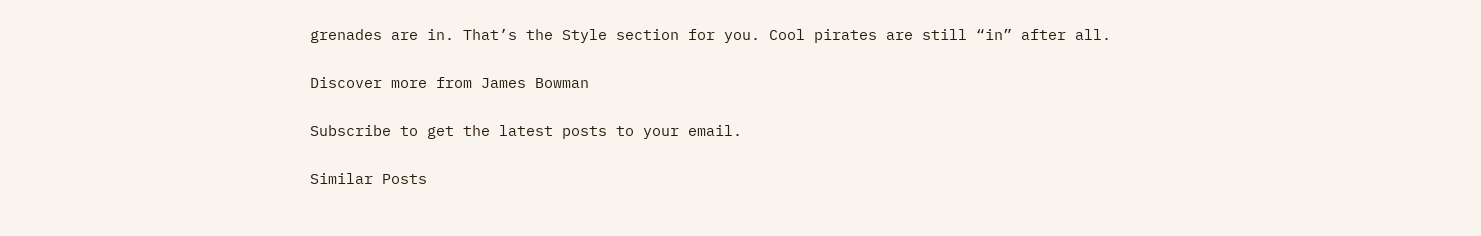grenades are in. That’s the Style section for you. Cool pirates are still “in” after all.

Discover more from James Bowman

Subscribe to get the latest posts to your email.

Similar Posts